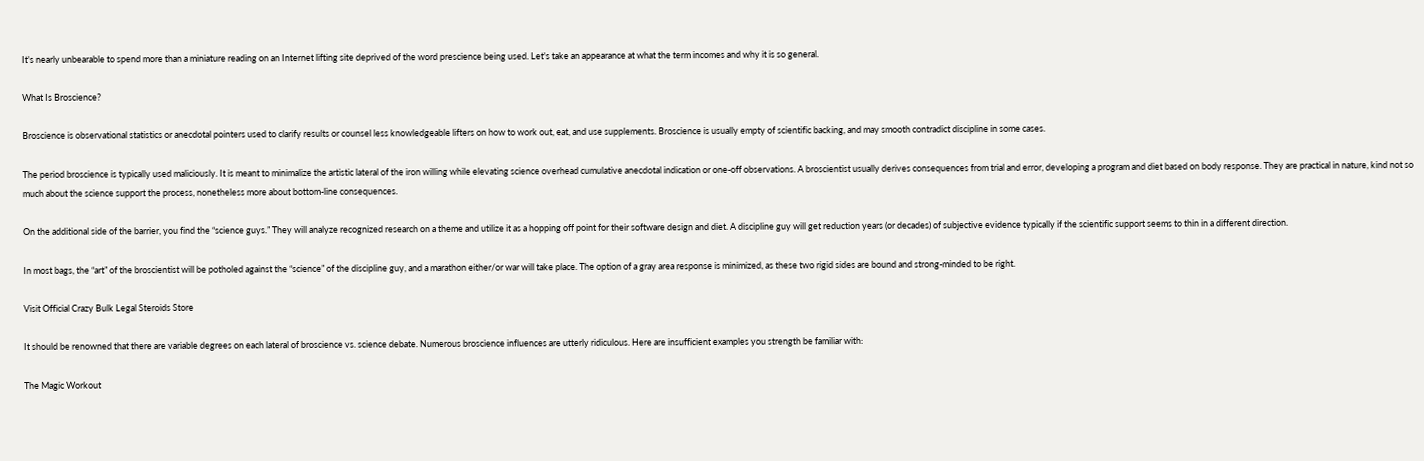It's nearly unbearable to spend more than a miniature reading on an Internet lifting site deprived of the word prescience being used. Let's take an appearance at what the term incomes and why it is so general.

What Is Broscience?

Broscience is observational statistics or anecdotal pointers used to clarify results or counsel less knowledgeable lifters on how to work out, eat, and use supplements. Broscience is usually empty of scientific backing, and may smooth contradict discipline in some cases.

The period broscience is typically used maliciously. It is meant to minimalize the artistic lateral of the iron willing while elevating science overhead cumulative anecdotal indication or one-off observations. A broscientist usually derives consequences from trial and error, developing a program and diet based on body response. They are practical in nature, kind not so much about the science support the process, nonetheless more about bottom-line consequences.

On the additional side of the barrier, you find the “science guys.” They will analyze recognized research on a theme and utilize it as a hopping off point for their software design and diet. A discipline guy will get reduction years (or decades) of subjective evidence typically if the scientific support seems to thin in a different direction.

In most bags, the “art” of the broscientist will be potholed against the “science” of the discipline guy, and a marathon either/or war will take place. The option of a gray area response is minimized, as these two rigid sides are bound and strong-minded to be right.

Visit Official Crazy Bulk Legal Steroids Store

It should be renowned that there are variable degrees on each lateral of broscience vs. science debate. Numerous broscience influences are utterly ridiculous. Here are insufficient examples you strength be familiar with:

The Magic Workout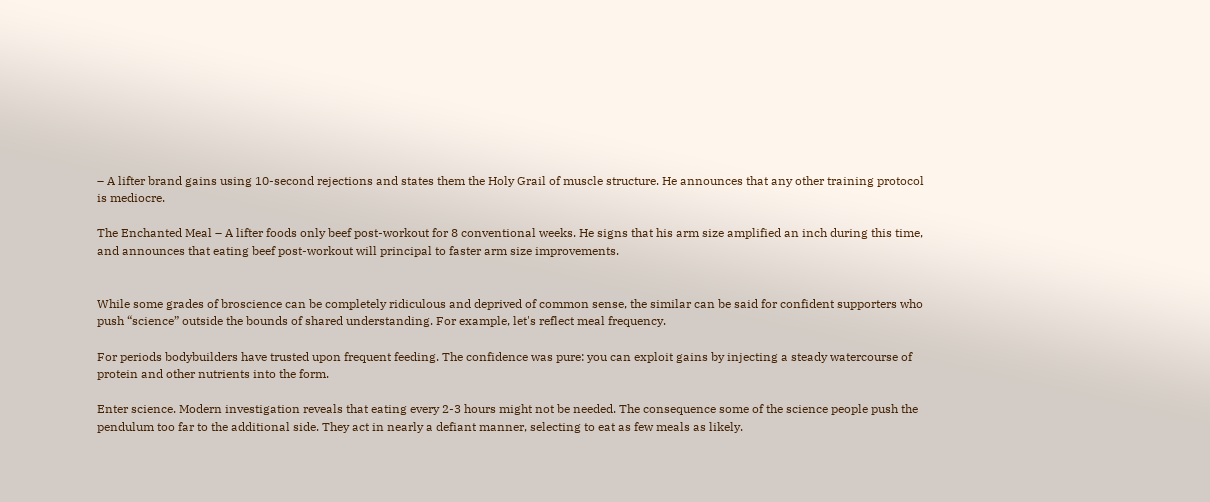– A lifter brand gains using 10-second rejections and states them the Holy Grail of muscle structure. He announces that any other training protocol is mediocre.

The Enchanted Meal – A lifter foods only beef post-workout for 8 conventional weeks. He signs that his arm size amplified an inch during this time, and announces that eating beef post-workout will principal to faster arm size improvements.


While some grades of broscience can be completely ridiculous and deprived of common sense, the similar can be said for confident supporters who push “science” outside the bounds of shared understanding. For example, let's reflect meal frequency.

For periods bodybuilders have trusted upon frequent feeding. The confidence was pure: you can exploit gains by injecting a steady watercourse of protein and other nutrients into the form.

Enter science. Modern investigation reveals that eating every 2-3 hours might not be needed. The consequence some of the science people push the pendulum too far to the additional side. They act in nearly a defiant manner, selecting to eat as few meals as likely.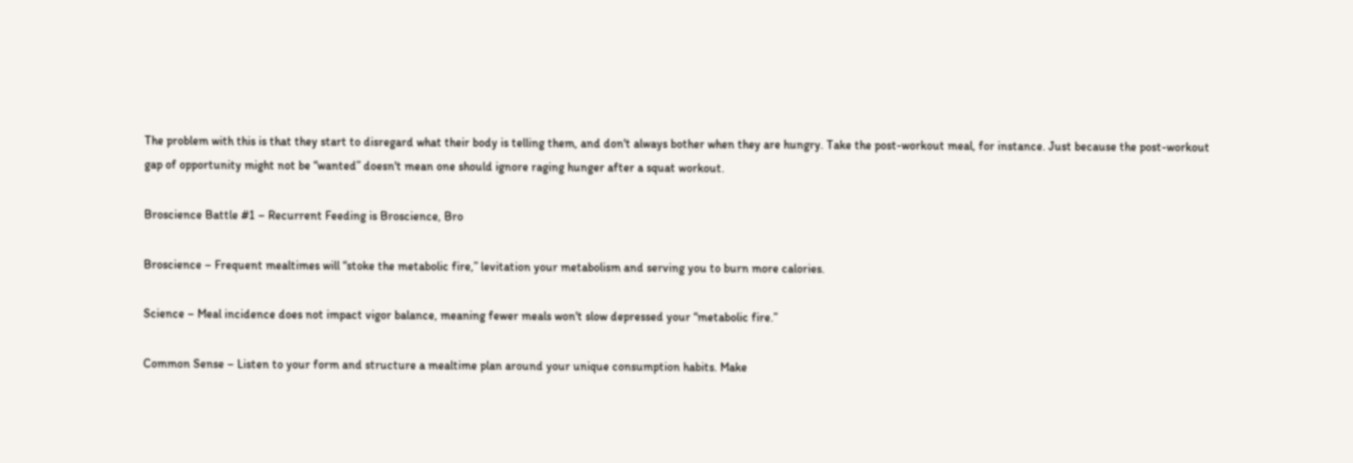The problem with this is that they start to disregard what their body is telling them, and don't always bother when they are hungry. Take the post-workout meal, for instance. Just because the post-workout gap of opportunity might not be “wanted” doesn't mean one should ignore raging hunger after a squat workout.

Broscience Battle #1 – Recurrent Feeding is Broscience, Bro

Broscience – Frequent mealtimes will “stoke the metabolic fire,” levitation your metabolism and serving you to burn more calories.

Science – Meal incidence does not impact vigor balance, meaning fewer meals won't slow depressed your “metabolic fire.”

Common Sense – Listen to your form and structure a mealtime plan around your unique consumption habits. Make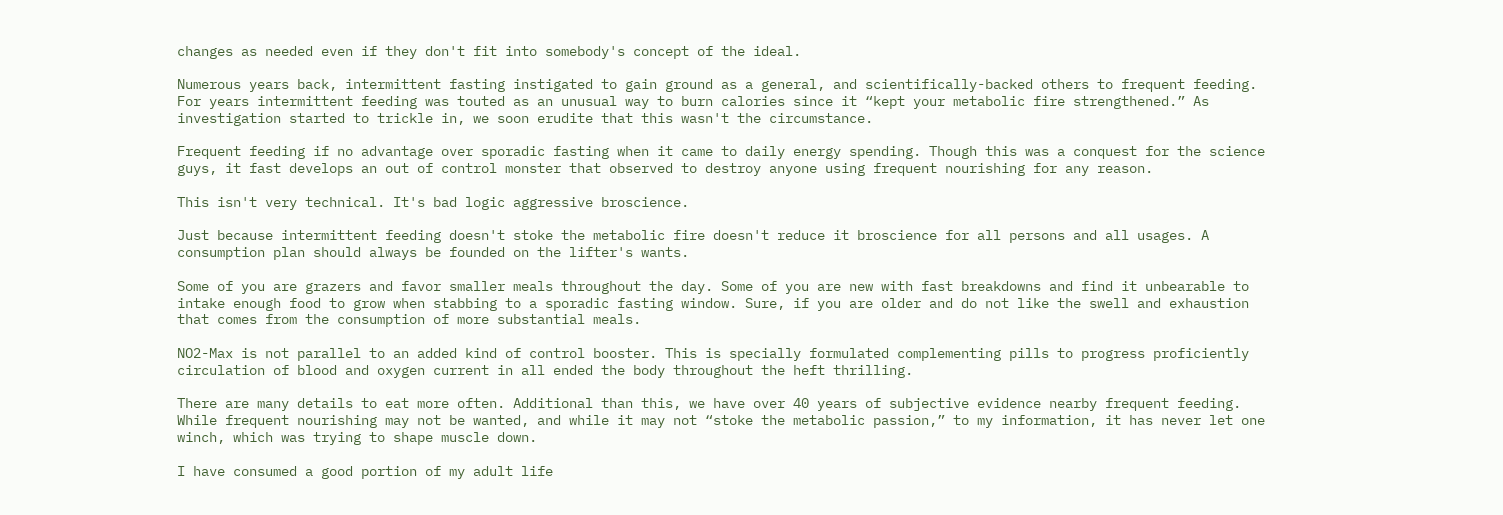changes as needed even if they don't fit into somebody's concept of the ideal.

Numerous years back, intermittent fasting instigated to gain ground as a general, and scientifically-backed others to frequent feeding. For years intermittent feeding was touted as an unusual way to burn calories since it “kept your metabolic fire strengthened.” As investigation started to trickle in, we soon erudite that this wasn't the circumstance.

Frequent feeding if no advantage over sporadic fasting when it came to daily energy spending. Though this was a conquest for the science guys, it fast develops an out of control monster that observed to destroy anyone using frequent nourishing for any reason.

This isn't very technical. It's bad logic aggressive broscience.

Just because intermittent feeding doesn't stoke the metabolic fire doesn't reduce it broscience for all persons and all usages. A consumption plan should always be founded on the lifter's wants.

Some of you are grazers and favor smaller meals throughout the day. Some of you are new with fast breakdowns and find it unbearable to intake enough food to grow when stabbing to a sporadic fasting window. Sure, if you are older and do not like the swell and exhaustion that comes from the consumption of more substantial meals.

NO2-Max is not parallel to an added kind of control booster. This is specially formulated complementing pills to progress proficiently circulation of blood and oxygen current in all ended the body throughout the heft thrilling.

There are many details to eat more often. Additional than this, we have over 40 years of subjective evidence nearby frequent feeding. While frequent nourishing may not be wanted, and while it may not “stoke the metabolic passion,” to my information, it has never let one winch, which was trying to shape muscle down.

I have consumed a good portion of my adult life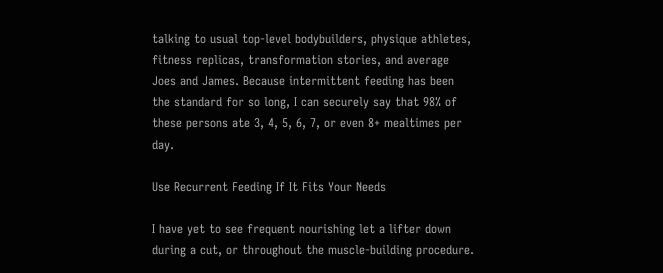talking to usual top-level bodybuilders, physique athletes, fitness replicas, transformation stories, and average Joes and James. Because intermittent feeding has been the standard for so long, I can securely say that 98% of these persons ate 3, 4, 5, 6, 7, or even 8+ mealtimes per day.

Use Recurrent Feeding If It Fits Your Needs

I have yet to see frequent nourishing let a lifter down during a cut, or throughout the muscle-building procedure.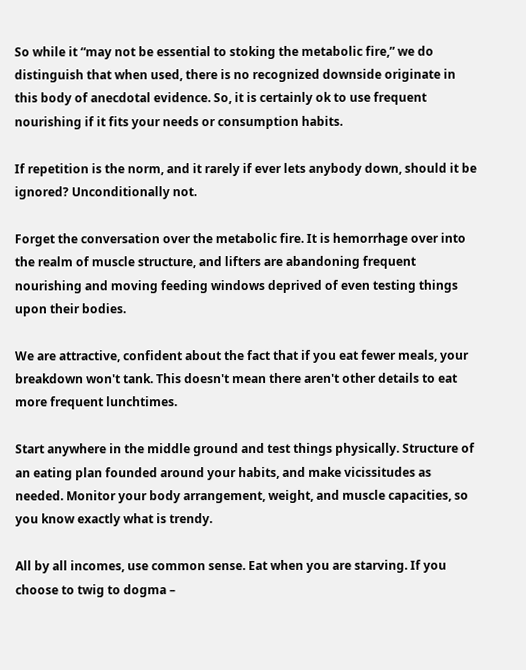So while it “may not be essential to stoking the metabolic fire,” we do distinguish that when used, there is no recognized downside originate in this body of anecdotal evidence. So, it is certainly ok to use frequent nourishing if it fits your needs or consumption habits.

If repetition is the norm, and it rarely if ever lets anybody down, should it be ignored? Unconditionally not.

Forget the conversation over the metabolic fire. It is hemorrhage over into the realm of muscle structure, and lifters are abandoning frequent nourishing and moving feeding windows deprived of even testing things upon their bodies.

We are attractive, confident about the fact that if you eat fewer meals, your breakdown won't tank. This doesn't mean there aren't other details to eat more frequent lunchtimes.

Start anywhere in the middle ground and test things physically. Structure of an eating plan founded around your habits, and make vicissitudes as needed. Monitor your body arrangement, weight, and muscle capacities, so you know exactly what is trendy.

All by all incomes, use common sense. Eat when you are starving. If you choose to twig to dogma –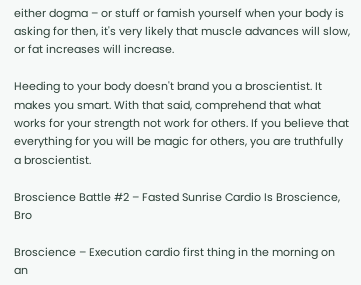either dogma – or stuff or famish yourself when your body is asking for then, it's very likely that muscle advances will slow, or fat increases will increase.

Heeding to your body doesn't brand you a broscientist. It makes you smart. With that said, comprehend that what works for your strength not work for others. If you believe that everything for you will be magic for others, you are truthfully a broscientist.

Broscience Battle #2 – Fasted Sunrise Cardio Is Broscience, Bro

Broscience – Execution cardio first thing in the morning on an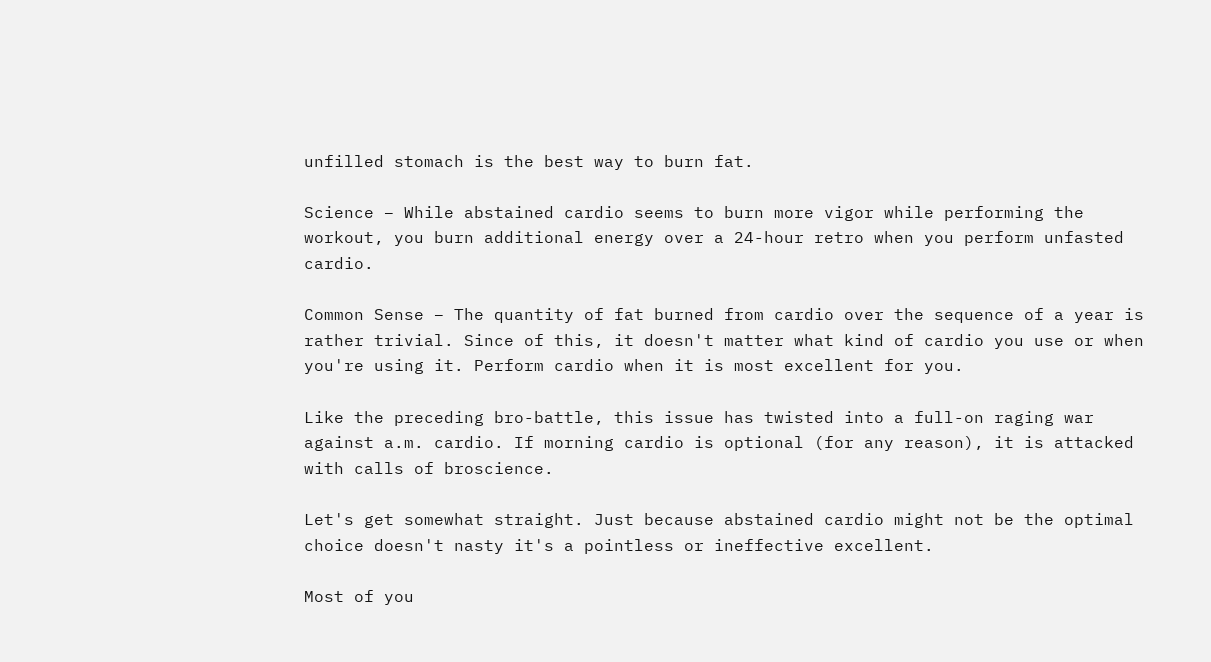unfilled stomach is the best way to burn fat.

Science – While abstained cardio seems to burn more vigor while performing the workout, you burn additional energy over a 24-hour retro when you perform unfasted cardio.

Common Sense – The quantity of fat burned from cardio over the sequence of a year is rather trivial. Since of this, it doesn't matter what kind of cardio you use or when you're using it. Perform cardio when it is most excellent for you.

Like the preceding bro-battle, this issue has twisted into a full-on raging war against a.m. cardio. If morning cardio is optional (for any reason), it is attacked with calls of broscience.

Let's get somewhat straight. Just because abstained cardio might not be the optimal choice doesn't nasty it's a pointless or ineffective excellent.

Most of you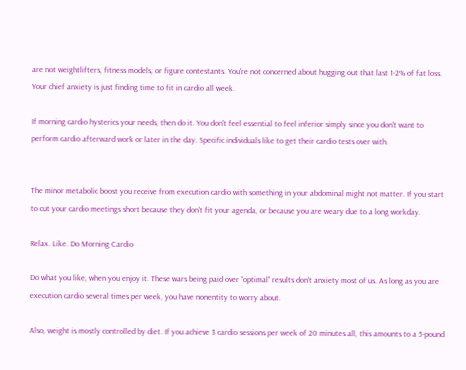are not weightlifters, fitness models, or figure contestants. You're not concerned about hugging out that last 1-2% of fat loss. Your chief anxiety is just finding time to fit in cardio all week.

If morning cardio hysterics your needs, then do it. You don't feel essential to feel inferior simply since you don't want to perform cardio afterward work or later in the day. Specific individuals like to get their cardio tests over with.


The minor metabolic boost you receive from execution cardio with something in your abdominal might not matter. If you start to cut your cardio meetings short because they don't fit your agenda, or because you are weary due to a long workday.

Relax. Like. Do Morning Cardio

Do what you like, when you enjoy it. These wars being paid over “optimal” results don't anxiety most of us. As long as you are execution cardio several times per week, you have nonentity to worry about.

Also, weight is mostly controlled by diet. If you achieve 3 cardio sessions per week of 20 minutes all, this amounts to a 5-pound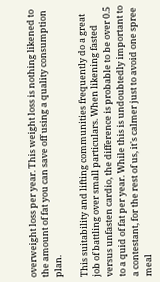overweight loss per year. This weight loss is nothing likened to the amount of fat you can save off using a quality consumption plan.

This suitability and lifting communities frequently do a great job of battling over small particulars. When likening fasted versus unfasten cardio, the difference is probable to be over 0.5 to a quid of fat per year. While this is undoubtedly important to a contestant, for the rest of us, it's calmer just to avoid one spree meal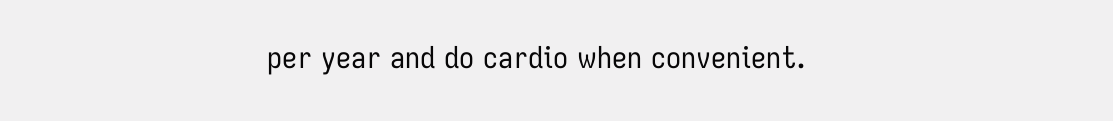per year and do cardio when convenient.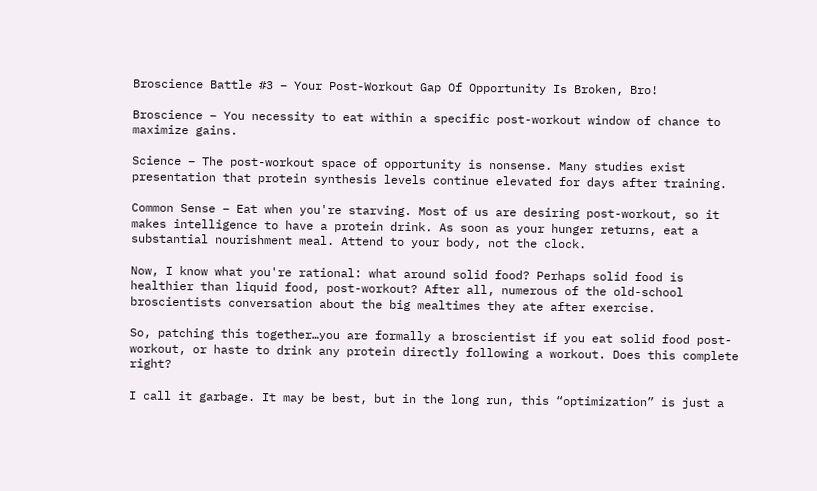Broscience Battle #3 – Your Post-Workout Gap Of Opportunity Is Broken, Bro!

Broscience – You necessity to eat within a specific post-workout window of chance to maximize gains.

Science – The post-workout space of opportunity is nonsense. Many studies exist presentation that protein synthesis levels continue elevated for days after training.

Common Sense – Eat when you're starving. Most of us are desiring post-workout, so it makes intelligence to have a protein drink. As soon as your hunger returns, eat a substantial nourishment meal. Attend to your body, not the clock.

Now, I know what you're rational: what around solid food? Perhaps solid food is healthier than liquid food, post-workout? After all, numerous of the old-school broscientists conversation about the big mealtimes they ate after exercise.

So, patching this together…you are formally a broscientist if you eat solid food post-workout, or haste to drink any protein directly following a workout. Does this complete right?

I call it garbage. It may be best, but in the long run, this “optimization” is just a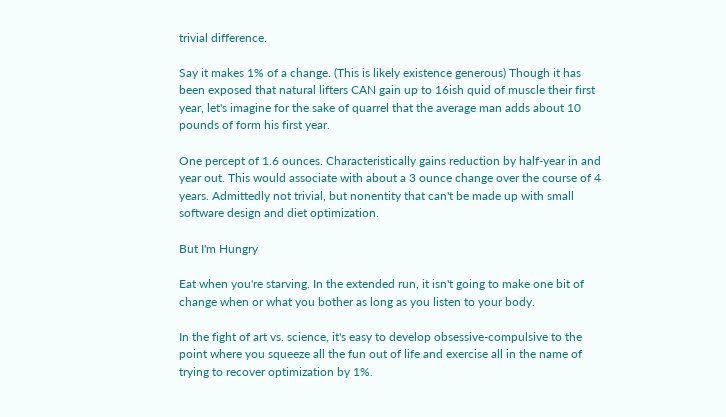trivial difference.

Say it makes 1% of a change. (This is likely existence generous) Though it has been exposed that natural lifters CAN gain up to 16ish quid of muscle their first year, let's imagine for the sake of quarrel that the average man adds about 10 pounds of form his first year.

One percept of 1.6 ounces. Characteristically gains reduction by half-year in and year out. This would associate with about a 3 ounce change over the course of 4 years. Admittedly not trivial, but nonentity that can't be made up with small software design and diet optimization.

But I'm Hungry

Eat when you're starving. In the extended run, it isn't going to make one bit of change when or what you bother as long as you listen to your body.

In the fight of art vs. science, it's easy to develop obsessive-compulsive to the point where you squeeze all the fun out of life and exercise all in the name of trying to recover optimization by 1%.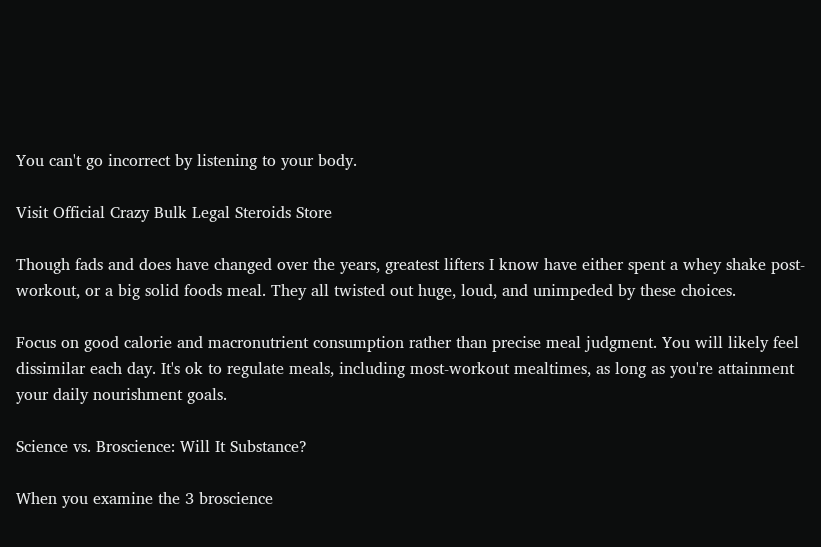You can't go incorrect by listening to your body.

Visit Official Crazy Bulk Legal Steroids Store

Though fads and does have changed over the years, greatest lifters I know have either spent a whey shake post-workout, or a big solid foods meal. They all twisted out huge, loud, and unimpeded by these choices.

Focus on good calorie and macronutrient consumption rather than precise meal judgment. You will likely feel dissimilar each day. It's ok to regulate meals, including most-workout mealtimes, as long as you're attainment your daily nourishment goals.

Science vs. Broscience: Will It Substance?

When you examine the 3 broscience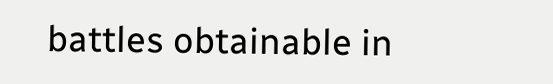battles obtainable in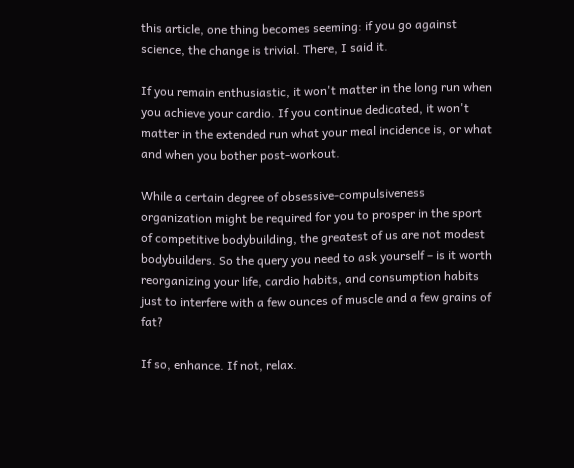this article, one thing becomes seeming: if you go against science, the change is trivial. There, I said it.

If you remain enthusiastic, it won't matter in the long run when you achieve your cardio. If you continue dedicated, it won't matter in the extended run what your meal incidence is, or what and when you bother post-workout.

While a certain degree of obsessive-compulsiveness organization might be required for you to prosper in the sport of competitive bodybuilding, the greatest of us are not modest bodybuilders. So the query you need to ask yourself – is it worth reorganizing your life, cardio habits, and consumption habits just to interfere with a few ounces of muscle and a few grains of fat?

If so, enhance. If not, relax.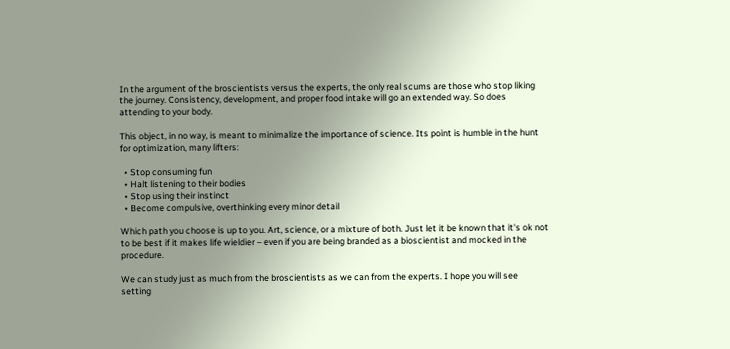In the argument of the broscientists versus the experts, the only real scums are those who stop liking the journey. Consistency, development, and proper food intake will go an extended way. So does attending to your body.

This object, in no way, is meant to minimalize the importance of science. Its point is humble in the hunt for optimization, many lifters:

  • Stop consuming fun
  • Halt listening to their bodies
  • Stop using their instinct
  • Become compulsive, overthinking every minor detail

Which path you choose is up to you. Art, science, or a mixture of both. Just let it be known that it's ok not to be best if it makes life wieldier – even if you are being branded as a bioscientist and mocked in the procedure.

We can study just as much from the broscientists as we can from the experts. I hope you will see setting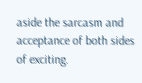aside the sarcasm and acceptance of both sides of exciting.